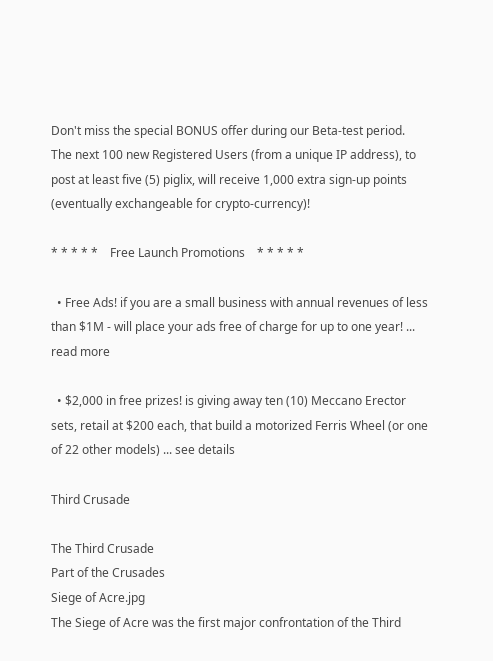Don't miss the special BONUS offer during our Beta-test period. The next 100 new Registered Users (from a unique IP address), to post at least five (5) piglix, will receive 1,000 extra sign-up points (eventually exchangeable for crypto-currency)!

* * * * *    Free Launch Promotions    * * * * *

  • Free Ads! if you are a small business with annual revenues of less than $1M - will place your ads free of charge for up to one year! ... read more

  • $2,000 in free prizes! is giving away ten (10) Meccano Erector sets, retail at $200 each, that build a motorized Ferris Wheel (or one of 22 other models) ... see details

Third Crusade

The Third Crusade
Part of the Crusades
Siege of Acre.jpg
The Siege of Acre was the first major confrontation of the Third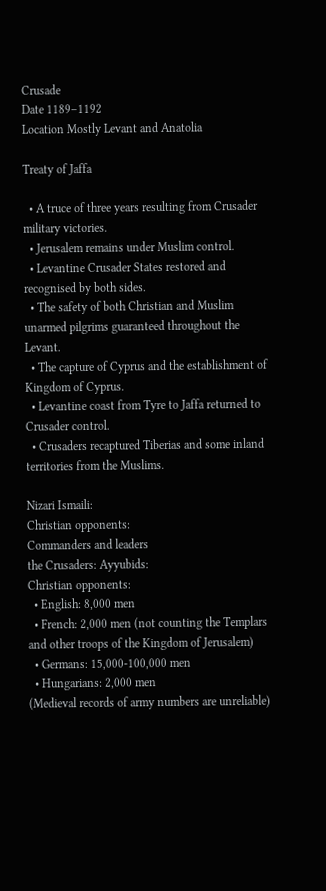Crusade
Date 1189–1192
Location Mostly Levant and Anatolia

Treaty of Jaffa

  • A truce of three years resulting from Crusader military victories.
  • Jerusalem remains under Muslim control.
  • Levantine Crusader States restored and recognised by both sides.
  • The safety of both Christian and Muslim unarmed pilgrims guaranteed throughout the Levant.
  • The capture of Cyprus and the establishment of Kingdom of Cyprus.
  • Levantine coast from Tyre to Jaffa returned to Crusader control.
  • Crusaders recaptured Tiberias and some inland territories from the Muslims.

Nizari Ismaili:
Christian opponents:
Commanders and leaders
the Crusaders: Ayyubids:
Christian opponents:
  • English: 8,000 men
  • French: 2,000 men (not counting the Templars and other troops of the Kingdom of Jerusalem)
  • Germans: 15,000-100,000 men
  • Hungarians: 2,000 men
(Medieval records of army numbers are unreliable)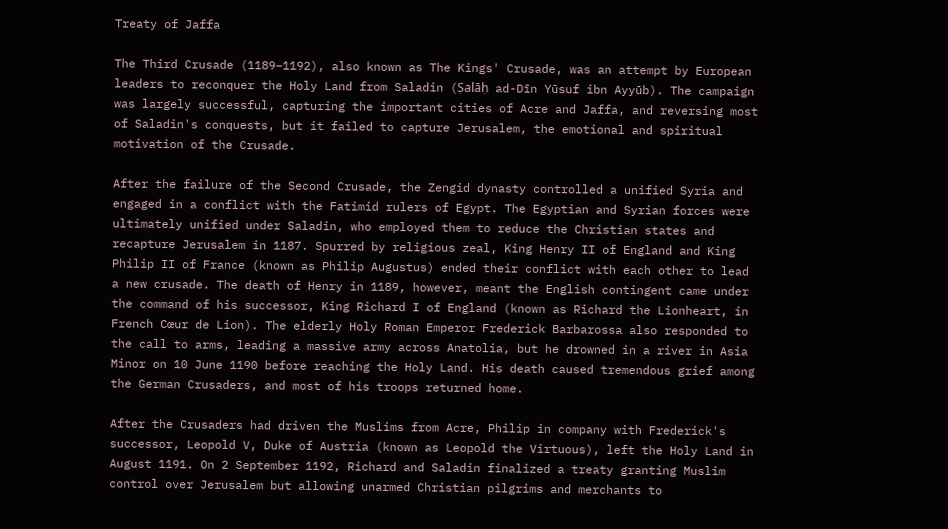Treaty of Jaffa

The Third Crusade (1189–1192), also known as The Kings' Crusade, was an attempt by European leaders to reconquer the Holy Land from Saladin (Ṣalāḥ ad-Dīn Yūsuf ibn Ayyūb). The campaign was largely successful, capturing the important cities of Acre and Jaffa, and reversing most of Saladin's conquests, but it failed to capture Jerusalem, the emotional and spiritual motivation of the Crusade.

After the failure of the Second Crusade, the Zengid dynasty controlled a unified Syria and engaged in a conflict with the Fatimid rulers of Egypt. The Egyptian and Syrian forces were ultimately unified under Saladin, who employed them to reduce the Christian states and recapture Jerusalem in 1187. Spurred by religious zeal, King Henry II of England and King Philip II of France (known as Philip Augustus) ended their conflict with each other to lead a new crusade. The death of Henry in 1189, however, meant the English contingent came under the command of his successor, King Richard I of England (known as Richard the Lionheart, in French Cœur de Lion). The elderly Holy Roman Emperor Frederick Barbarossa also responded to the call to arms, leading a massive army across Anatolia, but he drowned in a river in Asia Minor on 10 June 1190 before reaching the Holy Land. His death caused tremendous grief among the German Crusaders, and most of his troops returned home.

After the Crusaders had driven the Muslims from Acre, Philip in company with Frederick's successor, Leopold V, Duke of Austria (known as Leopold the Virtuous), left the Holy Land in August 1191. On 2 September 1192, Richard and Saladin finalized a treaty granting Muslim control over Jerusalem but allowing unarmed Christian pilgrims and merchants to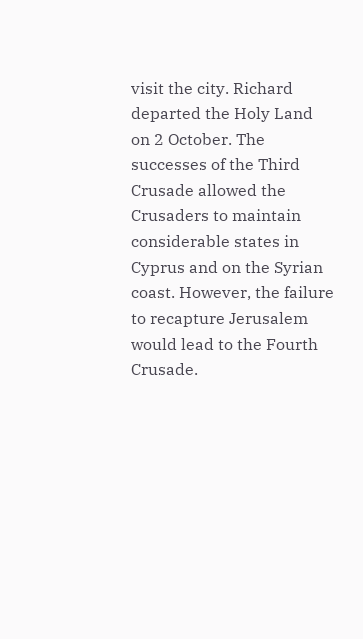visit the city. Richard departed the Holy Land on 2 October. The successes of the Third Crusade allowed the Crusaders to maintain considerable states in Cyprus and on the Syrian coast. However, the failure to recapture Jerusalem would lead to the Fourth Crusade.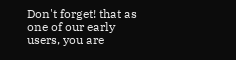Don't forget! that as one of our early users, you are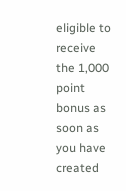eligible to receive the 1,000 point bonus as soon as you have created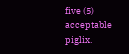five (5) acceptable piglix.